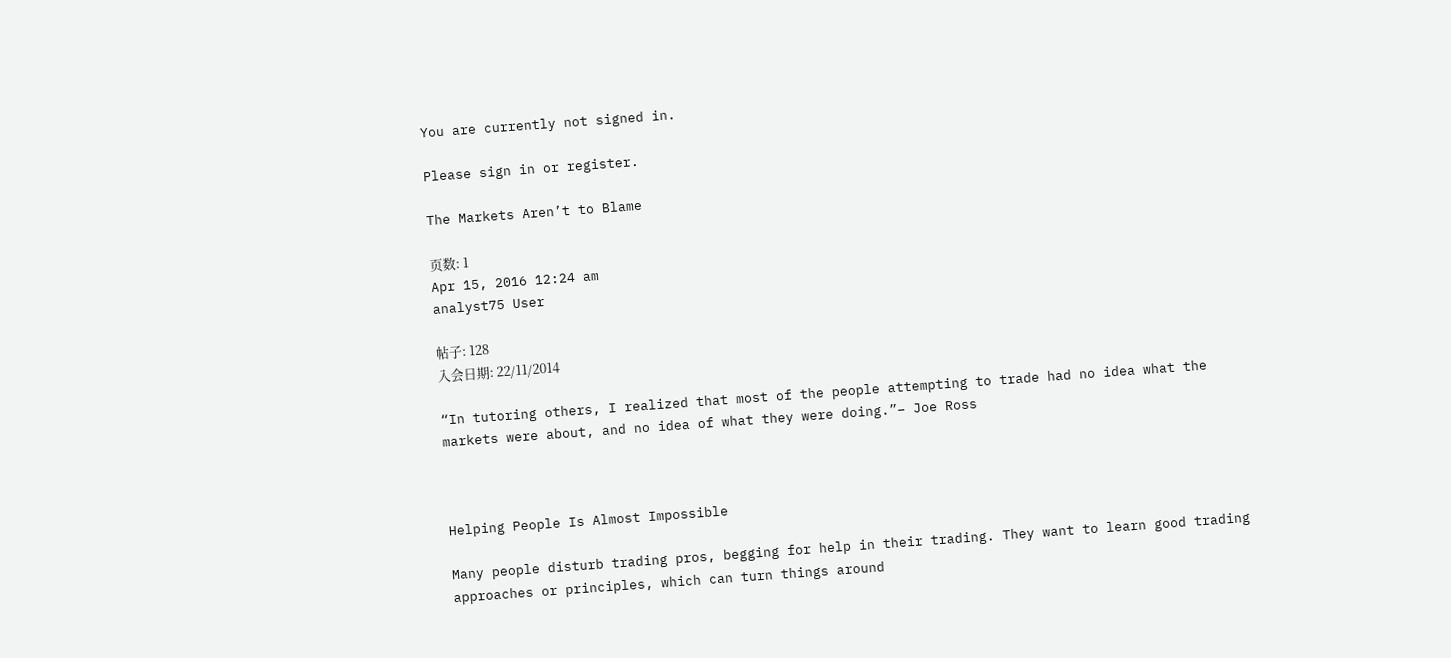You are currently not signed in.

Please sign in or register.

The Markets Aren’t to Blame

页数: 1
Apr 15, 2016 12:24 am
analyst75 User

帖子: 128
入会日期: 22/11/2014

“In tutoring others, I realized that most of the people attempting to trade had no idea what the markets were about, and no idea of what they were doing.”– Joe Ross



Helping People Is Almost Impossible

Many people disturb trading pros, begging for help in their trading. They want to learn good trading approaches or principles, which can turn things around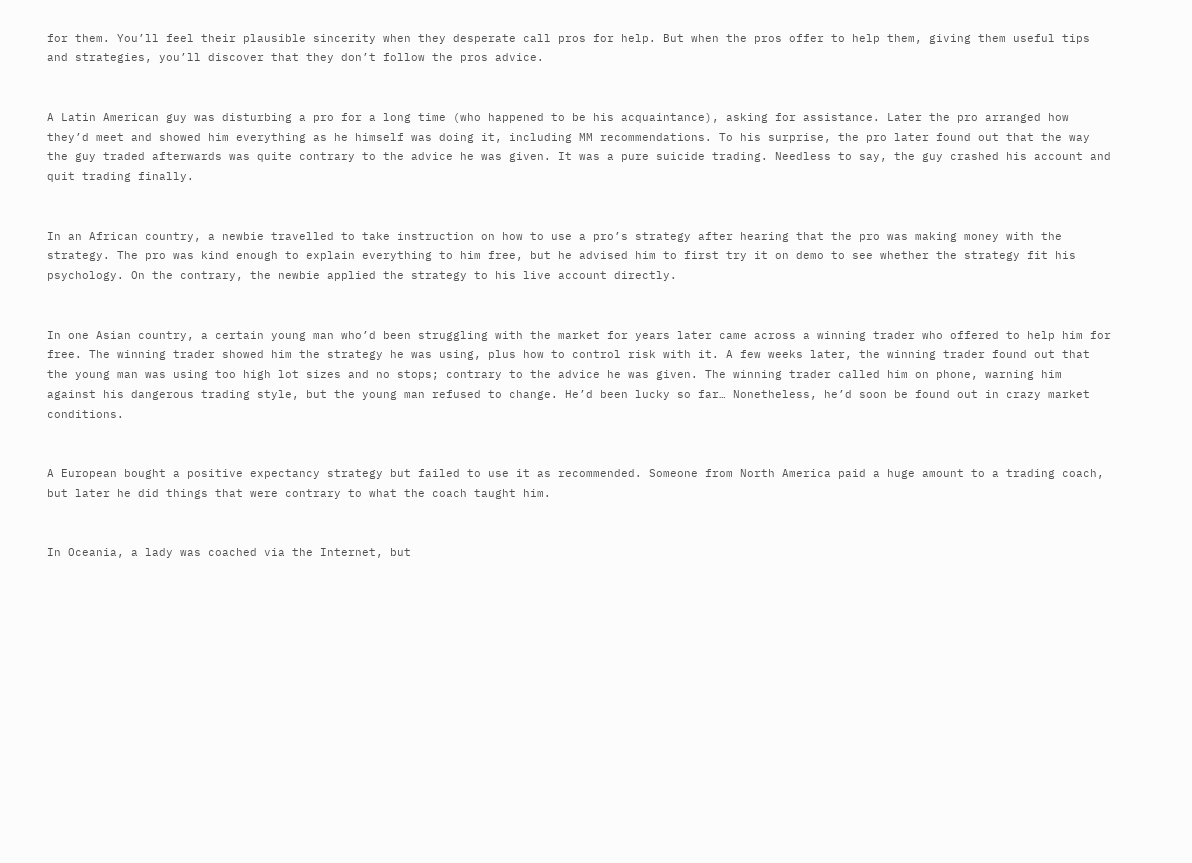for them. You’ll feel their plausible sincerity when they desperate call pros for help. But when the pros offer to help them, giving them useful tips and strategies, you’ll discover that they don’t follow the pros advice.


A Latin American guy was disturbing a pro for a long time (who happened to be his acquaintance), asking for assistance. Later the pro arranged how they’d meet and showed him everything as he himself was doing it, including MM recommendations. To his surprise, the pro later found out that the way the guy traded afterwards was quite contrary to the advice he was given. It was a pure suicide trading. Needless to say, the guy crashed his account and quit trading finally.


In an African country, a newbie travelled to take instruction on how to use a pro’s strategy after hearing that the pro was making money with the strategy. The pro was kind enough to explain everything to him free, but he advised him to first try it on demo to see whether the strategy fit his psychology. On the contrary, the newbie applied the strategy to his live account directly.


In one Asian country, a certain young man who’d been struggling with the market for years later came across a winning trader who offered to help him for free. The winning trader showed him the strategy he was using, plus how to control risk with it. A few weeks later, the winning trader found out that the young man was using too high lot sizes and no stops; contrary to the advice he was given. The winning trader called him on phone, warning him against his dangerous trading style, but the young man refused to change. He’d been lucky so far… Nonetheless, he’d soon be found out in crazy market conditions.


A European bought a positive expectancy strategy but failed to use it as recommended. Someone from North America paid a huge amount to a trading coach, but later he did things that were contrary to what the coach taught him.


In Oceania, a lady was coached via the Internet, but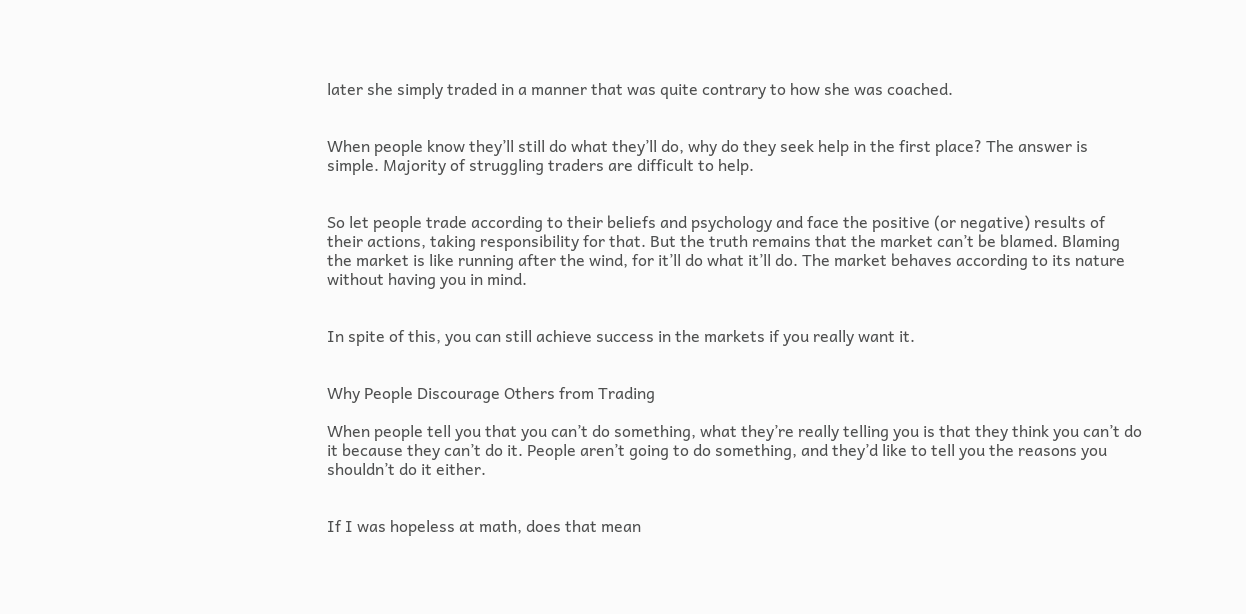later she simply traded in a manner that was quite contrary to how she was coached.


When people know they’ll still do what they’ll do, why do they seek help in the first place? The answer is simple. Majority of struggling traders are difficult to help.


So let people trade according to their beliefs and psychology and face the positive (or negative) results of their actions, taking responsibility for that. But the truth remains that the market can’t be blamed. Blaming the market is like running after the wind, for it’ll do what it’ll do. The market behaves according to its nature without having you in mind.


In spite of this, you can still achieve success in the markets if you really want it.


Why People Discourage Others from Trading

When people tell you that you can’t do something, what they’re really telling you is that they think you can’t do it because they can’t do it. People aren’t going to do something, and they’d like to tell you the reasons you shouldn’t do it either.


If I was hopeless at math, does that mean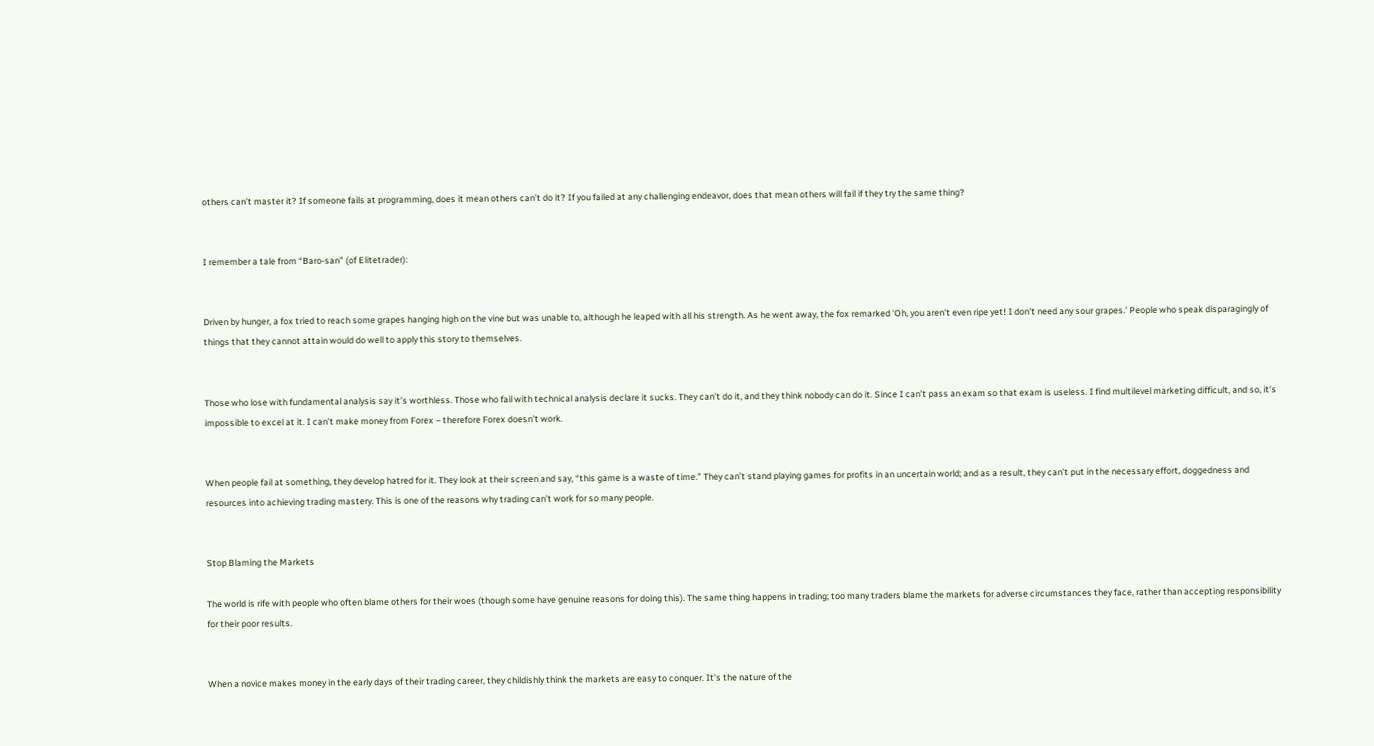others can’t master it? If someone fails at programming, does it mean others can’t do it? If you failed at any challenging endeavor, does that mean others will fail if they try the same thing?


I remember a tale from “Baro-san” (of Elitetrader):


Driven by hunger, a fox tried to reach some grapes hanging high on the vine but was unable to, although he leaped with all his strength. As he went away, the fox remarked 'Oh, you aren't even ripe yet! I don't need any sour grapes.' People who speak disparagingly of things that they cannot attain would do well to apply this story to themselves.


Those who lose with fundamental analysis say it’s worthless. Those who fail with technical analysis declare it sucks. They can’t do it, and they think nobody can do it. Since I can’t pass an exam so that exam is useless. I find multilevel marketing difficult, and so, it’s impossible to excel at it. I can’t make money from Forex – therefore Forex doesn’t work.


When people fail at something, they develop hatred for it. They look at their screen and say, “this game is a waste of time.” They can’t stand playing games for profits in an uncertain world; and as a result, they can’t put in the necessary effort, doggedness and resources into achieving trading mastery. This is one of the reasons why trading can’t work for so many people.


Stop Blaming the Markets

The world is rife with people who often blame others for their woes (though some have genuine reasons for doing this). The same thing happens in trading; too many traders blame the markets for adverse circumstances they face, rather than accepting responsibility for their poor results.


When a novice makes money in the early days of their trading career, they childishly think the markets are easy to conquer. It’s the nature of the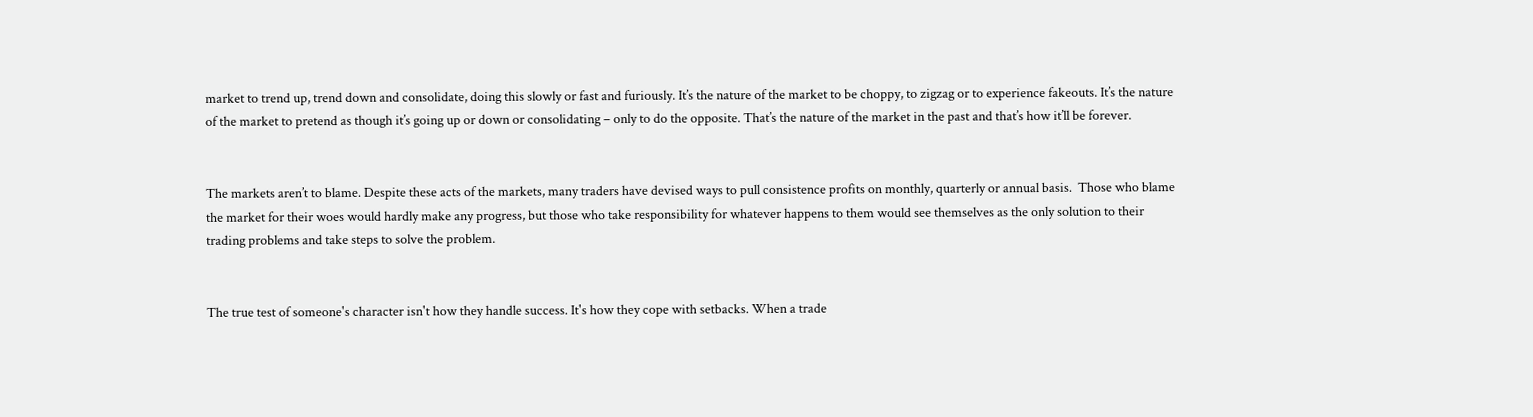market to trend up, trend down and consolidate, doing this slowly or fast and furiously. It’s the nature of the market to be choppy, to zigzag or to experience fakeouts. It’s the nature of the market to pretend as though it’s going up or down or consolidating – only to do the opposite. That’s the nature of the market in the past and that’s how it’ll be forever.


The markets aren’t to blame. Despite these acts of the markets, many traders have devised ways to pull consistence profits on monthly, quarterly or annual basis.  Those who blame the market for their woes would hardly make any progress, but those who take responsibility for whatever happens to them would see themselves as the only solution to their trading problems and take steps to solve the problem.


The true test of someone's character isn't how they handle success. It's how they cope with setbacks. When a trade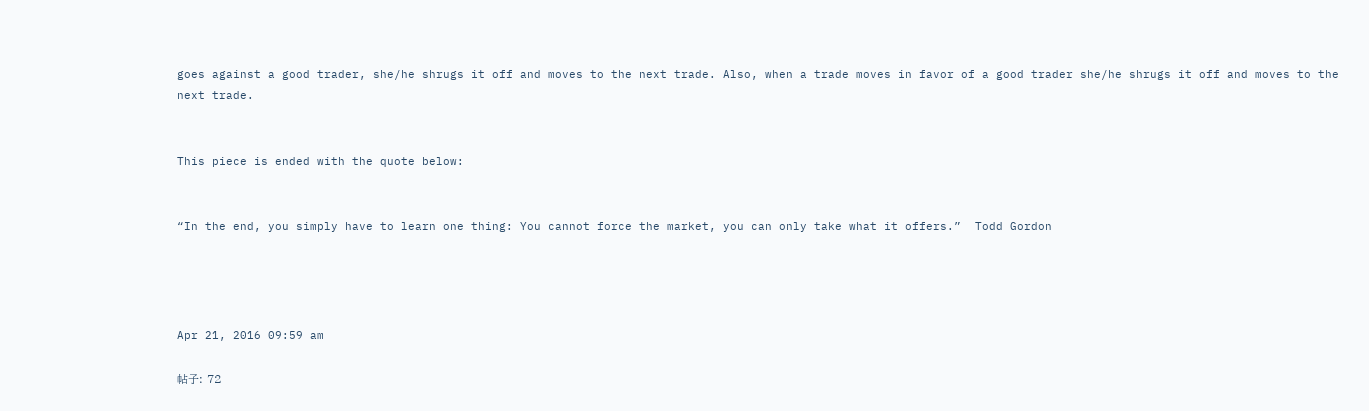goes against a good trader, she/he shrugs it off and moves to the next trade. Also, when a trade moves in favor of a good trader she/he shrugs it off and moves to the next trade.


This piece is ended with the quote below:


“In the end, you simply have to learn one thing: You cannot force the market, you can only take what it offers.”  Todd Gordon




Apr 21, 2016 09:59 am

帖子: 72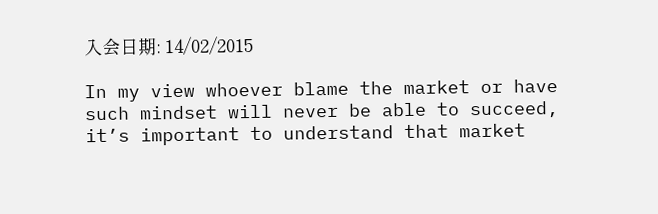入会日期: 14/02/2015

In my view whoever blame the market or have such mindset will never be able to succeed, it’s important to understand that market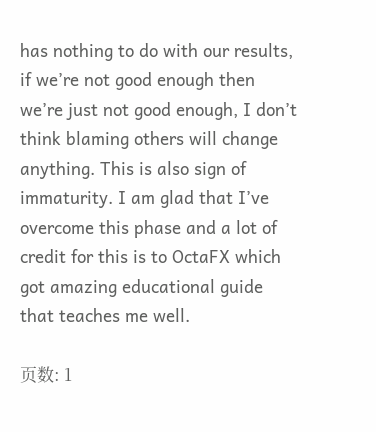has nothing to do with our results, if we’re not good enough then we’re just not good enough, I don’t think blaming others will change anything. This is also sign of immaturity. I am glad that I’ve overcome this phase and a lot of credit for this is to OctaFX which got amazing educational guide that teaches me well.

页数: 1